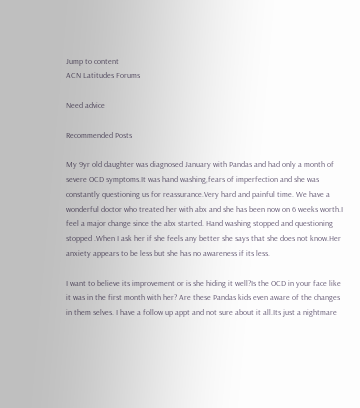Jump to content
ACN Latitudes Forums

Need advice

Recommended Posts

My 9yr old daughter was diagnosed January with Pandas and had only a month of severe OCD symptoms.It was hand washing,fears of imperfection and she was constantly questioning us for reassurance.Very hard and painful time. We have a wonderful doctor who treated her with abx and she has been now on 6 weeks worth.I feel a major change since the abx started. Hand washing stopped and questioning stopped .When I ask her if she feels any better she says that she does not know.Her anxiety appears to be less but she has no awareness if its less.

I want to believe its improvement or is she hiding it well?Is the OCD in your face like it was in the first month with her? Are these Pandas kids even aware of the changes in them selves. I have a follow up appt and not sure about it all.Its just a nightmare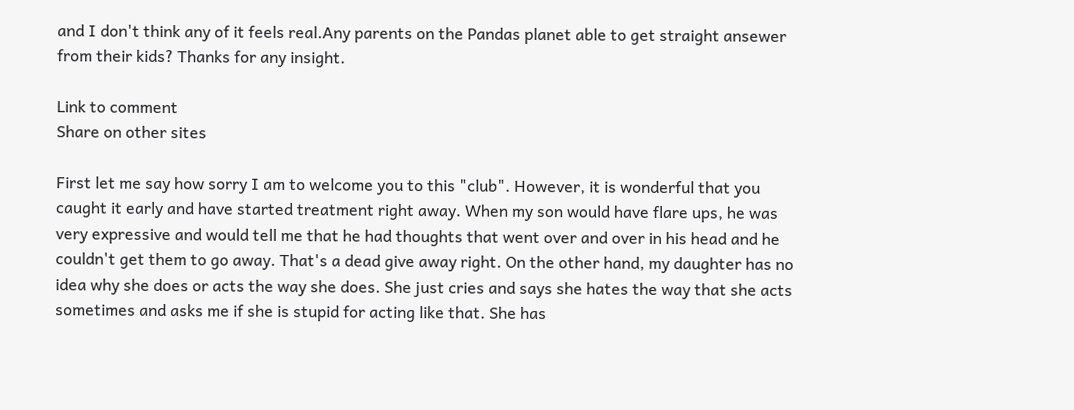and I don't think any of it feels real.Any parents on the Pandas planet able to get straight ansewer from their kids? Thanks for any insight.

Link to comment
Share on other sites

First let me say how sorry I am to welcome you to this "club". However, it is wonderful that you caught it early and have started treatment right away. When my son would have flare ups, he was very expressive and would tell me that he had thoughts that went over and over in his head and he couldn't get them to go away. That's a dead give away right. On the other hand, my daughter has no idea why she does or acts the way she does. She just cries and says she hates the way that she acts sometimes and asks me if she is stupid for acting like that. She has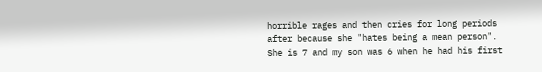horrible rages and then cries for long periods after because she "hates being a mean person". She is 7 and my son was 6 when he had his first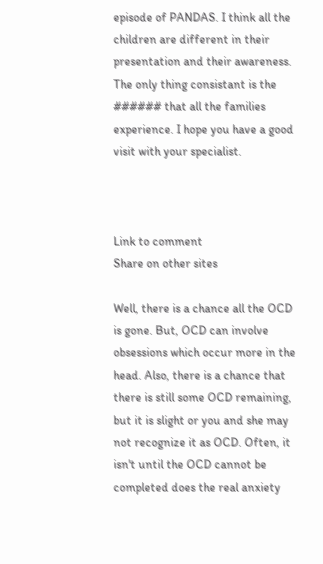episode of PANDAS. I think all the children are different in their presentation and their awareness. The only thing consistant is the ###### that all the families experience. I hope you have a good visit with your specialist.



Link to comment
Share on other sites

Well, there is a chance all the OCD is gone. But, OCD can involve obsessions which occur more in the head. Also, there is a chance that there is still some OCD remaining, but it is slight or you and she may not recognize it as OCD. Often, it isn't until the OCD cannot be completed does the real anxiety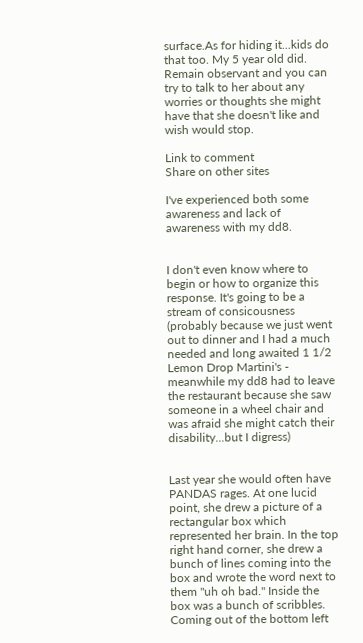surface.As for hiding it...kids do that too. My 5 year old did. Remain observant and you can try to talk to her about any worries or thoughts she might have that she doesn't like and wish would stop.

Link to comment
Share on other sites

I've experienced both some awareness and lack of awareness with my dd8.


I don't even know where to begin or how to organize this response. It's going to be a stream of consicousness (probably because we just went out to dinner and I had a much needed and long awaited 1 1/2 Lemon Drop Martini's - meanwhile my dd8 had to leave the restaurant because she saw someone in a wheel chair and was afraid she might catch their disability...but I digress)


Last year she would often have PANDAS rages. At one lucid point, she drew a picture of a rectangular box which represented her brain. In the top right hand corner, she drew a bunch of lines coming into the box and wrote the word next to them "uh oh bad." Inside the box was a bunch of scribbles. Coming out of the bottom left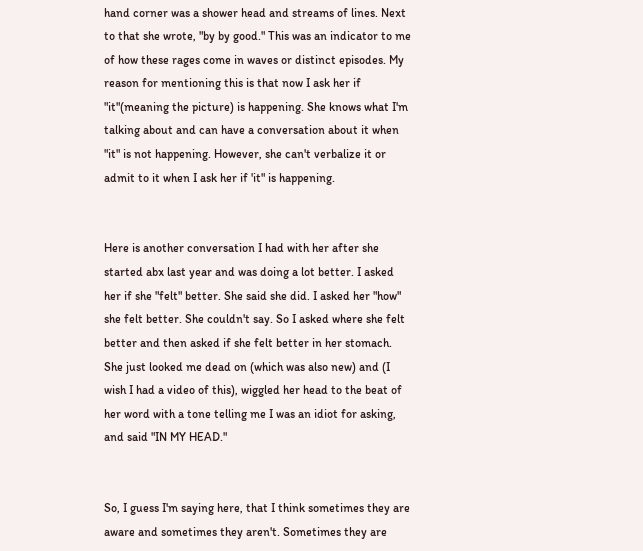hand corner was a shower head and streams of lines. Next to that she wrote, "by by good." This was an indicator to me of how these rages come in waves or distinct episodes. My reason for mentioning this is that now I ask her if "it"(meaning the picture) is happening. She knows what I'm talking about and can have a conversation about it when "it" is not happening. However, she can't verbalize it or admit to it when I ask her if 'it" is happening.


Here is another conversation I had with her after she started abx last year and was doing a lot better. I asked her if she "felt" better. She said she did. I asked her "how" she felt better. She couldn't say. So I asked where she felt better and then asked if she felt better in her stomach. She just looked me dead on (which was also new) and (I wish I had a video of this), wiggled her head to the beat of her word with a tone telling me I was an idiot for asking, and said "IN MY HEAD."


So, I guess I'm saying here, that I think sometimes they are aware and sometimes they aren't. Sometimes they are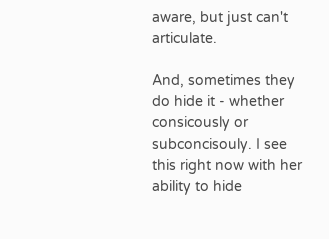aware, but just can't articulate.

And, sometimes they do hide it - whether consicously or subconcisouly. I see this right now with her ability to hide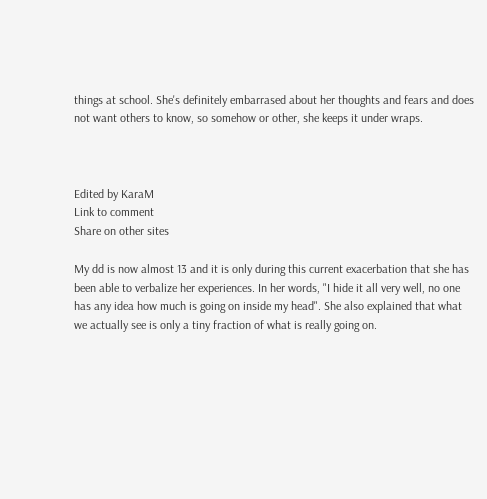things at school. She's definitely embarrased about her thoughts and fears and does not want others to know, so somehow or other, she keeps it under wraps.



Edited by KaraM
Link to comment
Share on other sites

My dd is now almost 13 and it is only during this current exacerbation that she has been able to verbalize her experiences. In her words, "I hide it all very well, no one has any idea how much is going on inside my head". She also explained that what we actually see is only a tiny fraction of what is really going on.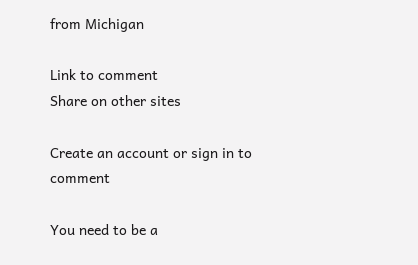from Michigan

Link to comment
Share on other sites

Create an account or sign in to comment

You need to be a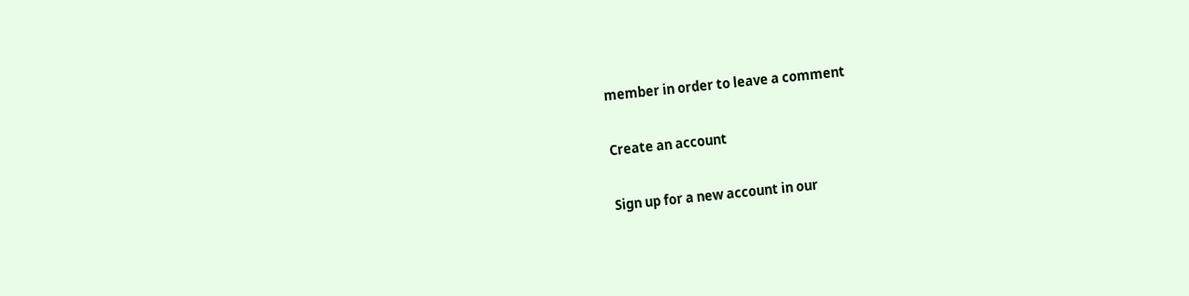member in order to leave a comment

Create an account

Sign up for a new account in our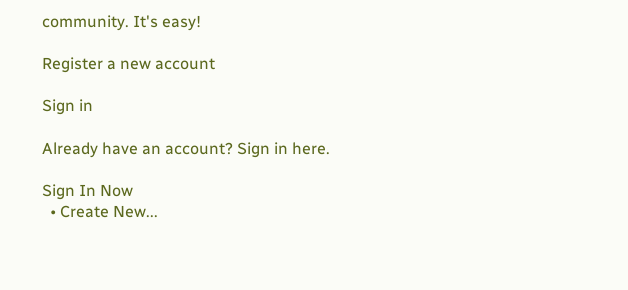community. It's easy!

Register a new account

Sign in

Already have an account? Sign in here.

Sign In Now
  • Create New...